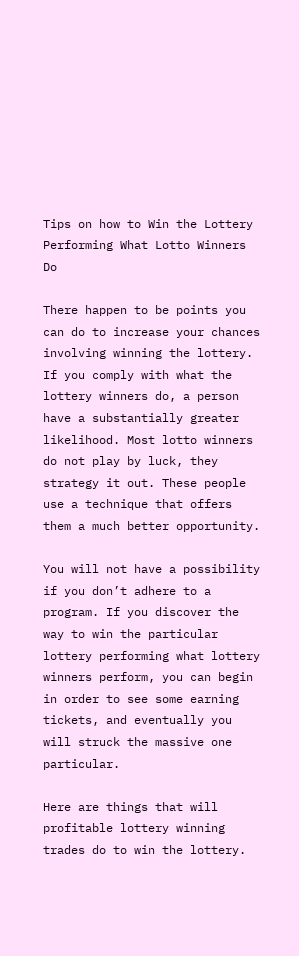Tips on how to Win the Lottery Performing What Lotto Winners Do

There happen to be points you can do to increase your chances involving winning the lottery. If you comply with what the lottery winners do, a person have a substantially greater likelihood. Most lotto winners do not play by luck, they strategy it out. These people use a technique that offers them a much better opportunity.

You will not have a possibility if you don’t adhere to a program. If you discover the way to win the particular lottery performing what lottery winners perform, you can begin in order to see some earning tickets, and eventually you will struck the massive one particular.

Here are things that will profitable lottery winning trades do to win the lottery.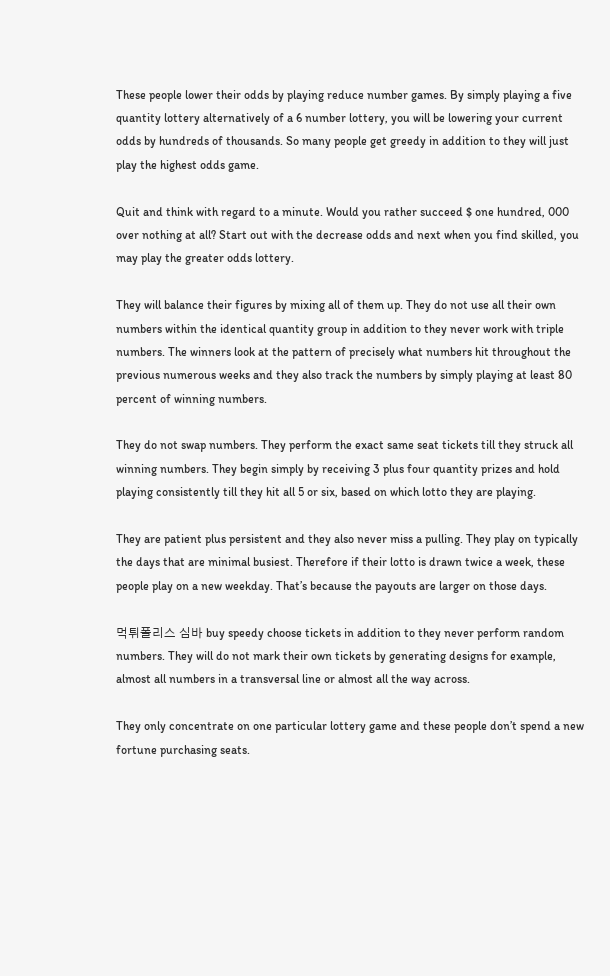These people lower their odds by playing reduce number games. By simply playing a five quantity lottery alternatively of a 6 number lottery, you will be lowering your current odds by hundreds of thousands. So many people get greedy in addition to they will just play the highest odds game.

Quit and think with regard to a minute. Would you rather succeed $ one hundred, 000 over nothing at all? Start out with the decrease odds and next when you find skilled, you may play the greater odds lottery.

They will balance their figures by mixing all of them up. They do not use all their own numbers within the identical quantity group in addition to they never work with triple numbers. The winners look at the pattern of precisely what numbers hit throughout the previous numerous weeks and they also track the numbers by simply playing at least 80 percent of winning numbers.

They do not swap numbers. They perform the exact same seat tickets till they struck all winning numbers. They begin simply by receiving 3 plus four quantity prizes and hold playing consistently till they hit all 5 or six, based on which lotto they are playing.

They are patient plus persistent and they also never miss a pulling. They play on typically the days that are minimal busiest. Therefore if their lotto is drawn twice a week, these people play on a new weekday. That’s because the payouts are larger on those days.

먹튀폴리스 심바 buy speedy choose tickets in addition to they never perform random numbers. They will do not mark their own tickets by generating designs for example, almost all numbers in a transversal line or almost all the way across.

They only concentrate on one particular lottery game and these people don’t spend a new fortune purchasing seats.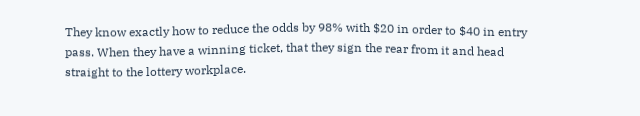They know exactly how to reduce the odds by 98% with $20 in order to $40 in entry pass. When they have a winning ticket, that they sign the rear from it and head straight to the lottery workplace.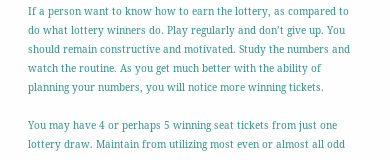If a person want to know how to earn the lottery, as compared to do what lottery winners do. Play regularly and don’t give up. You should remain constructive and motivated. Study the numbers and watch the routine. As you get much better with the ability of planning your numbers, you will notice more winning tickets.

You may have 4 or perhaps 5 winning seat tickets from just one lottery draw. Maintain from utilizing most even or almost all odd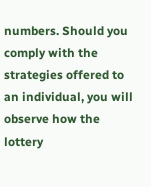numbers. Should you comply with the strategies offered to an individual, you will observe how the lottery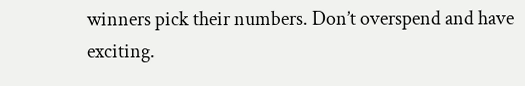winners pick their numbers. Don’t overspend and have exciting.